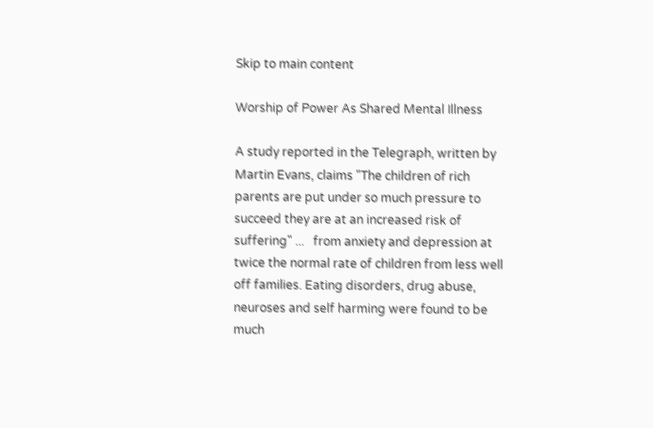Skip to main content

Worship of Power As Shared Mental Illness

A study reported in the Telegraph, written by Martin Evans, claims "The children of rich parents are put under so much pressure to succeed they are at an increased risk of suffering" ...   from anxiety and depression at twice the normal rate of children from less well off families. Eating disorders, drug abuse, neuroses and self harming were found to be much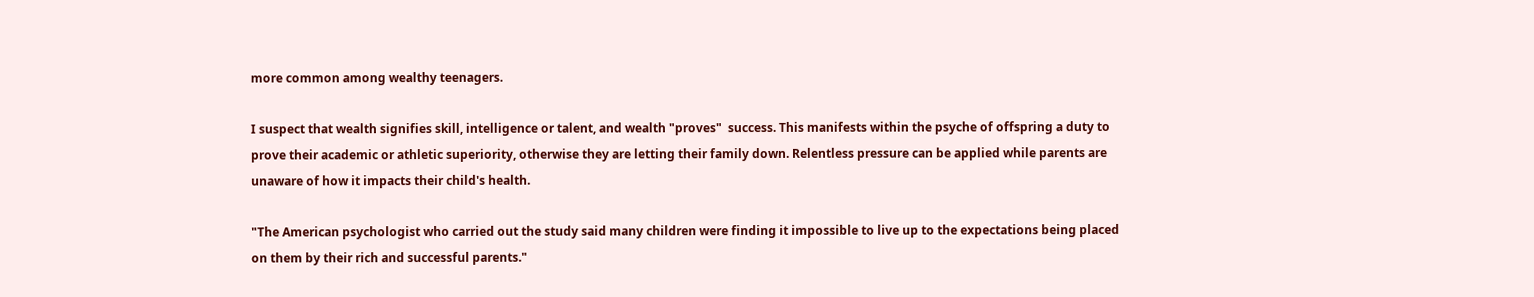more common among wealthy teenagers.

I suspect that wealth signifies skill, intelligence or talent, and wealth "proves"  success. This manifests within the psyche of offspring a duty to prove their academic or athletic superiority, otherwise they are letting their family down. Relentless pressure can be applied while parents are unaware of how it impacts their child's health.

"The American psychologist who carried out the study said many children were finding it impossible to live up to the expectations being placed on them by their rich and successful parents."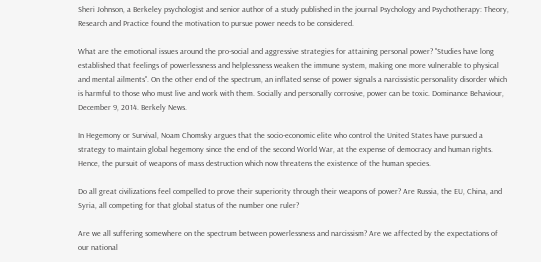Sheri Johnson, a Berkeley psychologist and senior author of a study published in the journal Psychology and Psychotherapy: Theory, Research and Practice found the motivation to pursue power needs to be considered.

What are the emotional issues around the pro-social and aggressive strategies for attaining personal power? "Studies have long established that feelings of powerlessness and helplessness weaken the immune system, making one more vulnerable to physical and mental ailments". On the other end of the spectrum, an inflated sense of power signals a narcissistic personality disorder which is harmful to those who must live and work with them. Socially and personally corrosive, power can be toxic. Dominance Behaviour, December 9, 2014. Berkely News.

In Hegemony or Survival, Noam Chomsky argues that the socio-economic elite who control the United States have pursued a strategy to maintain global hegemony since the end of the second World War, at the expense of democracy and human rights. Hence, the pursuit of weapons of mass destruction which now threatens the existence of the human species.

Do all great civilizations feel compelled to prove their superiority through their weapons of power? Are Russia, the EU, China, and Syria, all competing for that global status of the number one ruler?

Are we all suffering somewhere on the spectrum between powerlessness and narcissism? Are we affected by the expectations of our national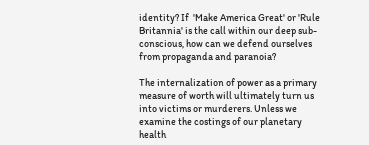identity? If  'Make America Great' or 'Rule Britannia' is the call within our deep sub-conscious, how can we defend ourselves from propaganda and paranoia?

The internalization of power as a primary measure of worth will ultimately turn us into victims or murderers. Unless we examine the costings of our planetary health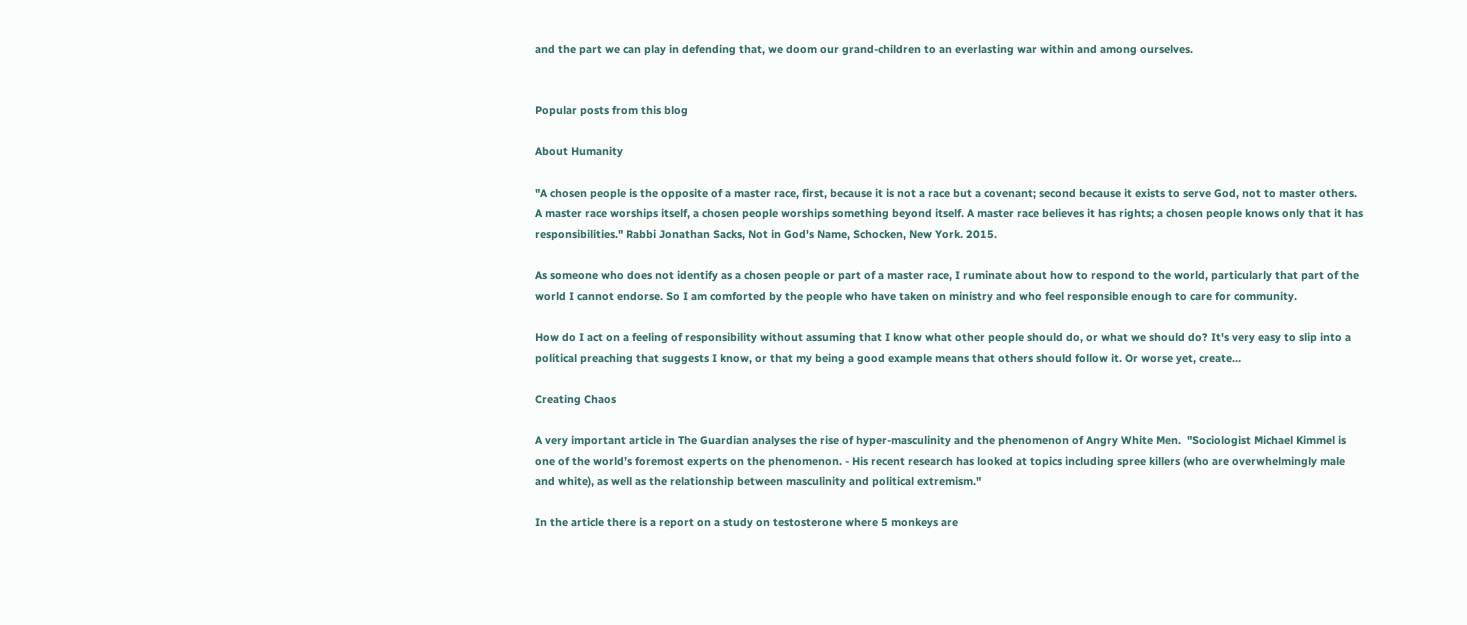and the part we can play in defending that, we doom our grand-children to an everlasting war within and among ourselves.


Popular posts from this blog

About Humanity

"A chosen people is the opposite of a master race, first, because it is not a race but a covenant; second because it exists to serve God, not to master others. A master race worships itself, a chosen people worships something beyond itself. A master race believes it has rights; a chosen people knows only that it has responsibilities." Rabbi Jonathan Sacks, Not in God's Name, Schocken, New York. 2015.

As someone who does not identify as a chosen people or part of a master race, I ruminate about how to respond to the world, particularly that part of the world I cannot endorse. So I am comforted by the people who have taken on ministry and who feel responsible enough to care for community.

How do I act on a feeling of responsibility without assuming that I know what other people should do, or what we should do? It's very easy to slip into a political preaching that suggests I know, or that my being a good example means that others should follow it. Or worse yet, create…

Creating Chaos

A very important article in The Guardian analyses the rise of hyper-masculinity and the phenomenon of Angry White Men.  "Sociologist Michael Kimmel is one of the world’s foremost experts on the phenomenon. - His recent research has looked at topics including spree killers (who are overwhelmingly male and white), as well as the relationship between masculinity and political extremism."

In the article there is a report on a study on testosterone where 5 monkeys are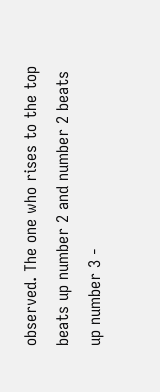observed. The one who rises to the top beats up number 2 and number 2 beats up number 3 -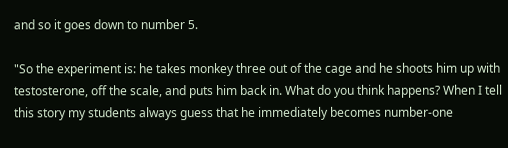and so it goes down to number 5.

"So the experiment is: he takes monkey three out of the cage and he shoots him up with testosterone, off the scale, and puts him back in. What do you think happens? When I tell this story my students always guess that he immediately becomes number-one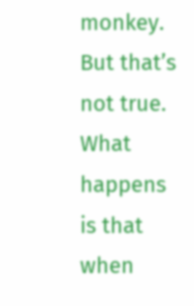monkey. But that’s not true. What happens is that when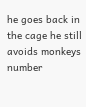he goes back in the cage he still avoids monkeys number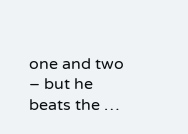one and two – but he beats the …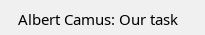Albert Camus: Our task